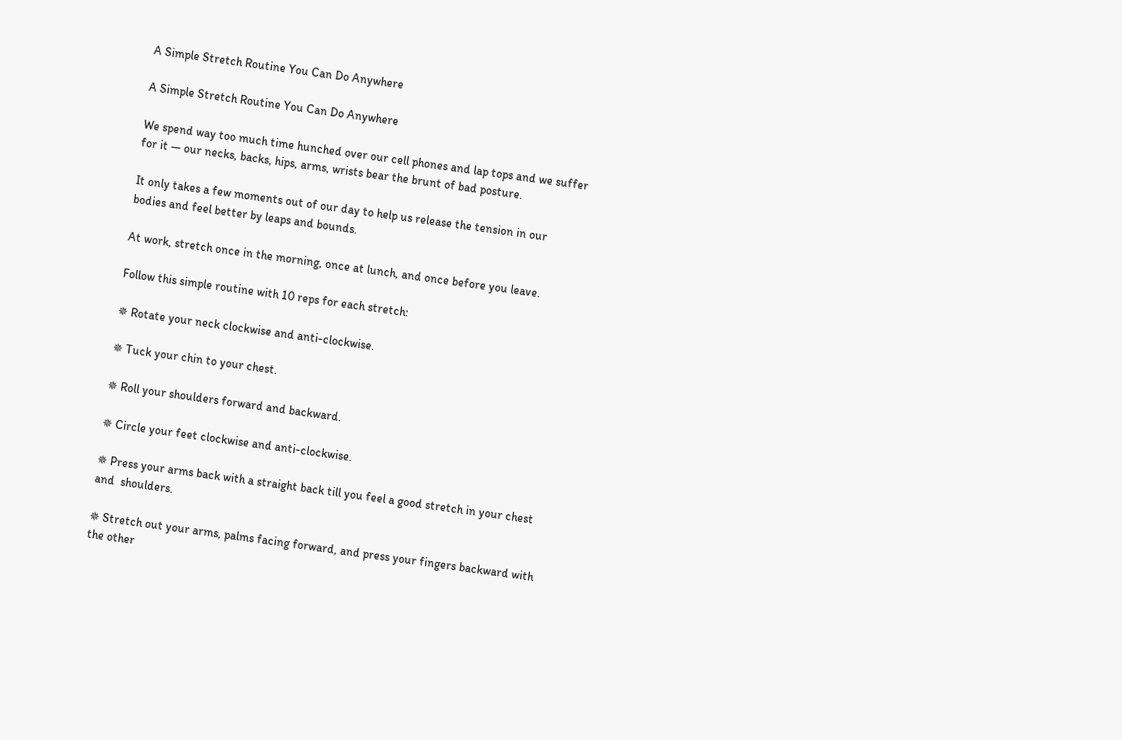A Simple Stretch Routine You Can Do Anywhere

A Simple Stretch Routine You Can Do Anywhere

We spend way too much time hunched over our cell phones and lap tops and we suffer for it — our necks, backs, hips, arms, wrists bear the brunt of bad posture.

It only takes a few moments out of our day to help us release the tension in our bodies and feel better by leaps and bounds.

At work, stretch once in the morning, once at lunch, and once before you leave.

Follow this simple routine with 10 reps for each stretch:

✵ Rotate your neck clockwise and anti-clockwise.

✵ Tuck your chin to your chest.

✵ Roll your shoulders forward and backward.

✵ Circle your feet clockwise and anti-clockwise.

✵ Press your arms back with a straight back till you feel a good stretch in your chest and  shoulders.

✵ Stretch out your arms, palms facing forward, and press your fingers backward with the other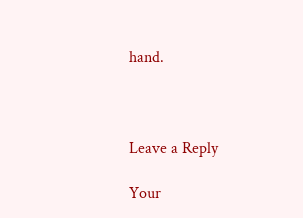hand.



Leave a Reply

Your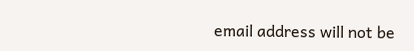email address will not be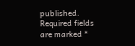published. Required fields are marked *